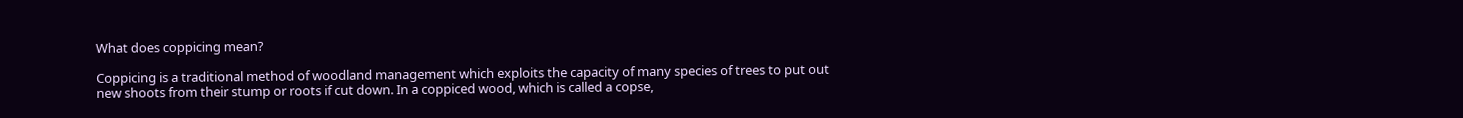What does coppicing mean?

Coppicing is a traditional method of woodland management which exploits the capacity of many species of trees to put out new shoots from their stump or roots if cut down. In a coppiced wood, which is called a copse,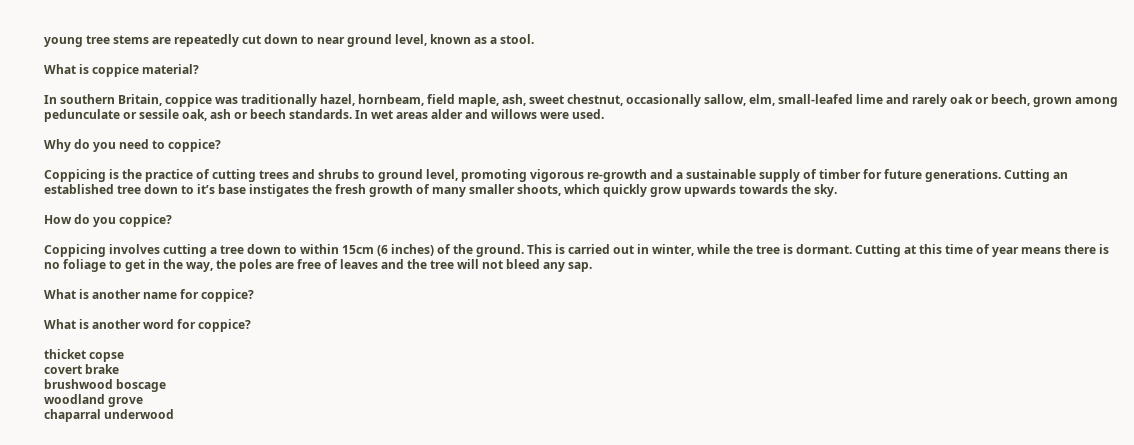young tree stems are repeatedly cut down to near ground level, known as a stool.

What is coppice material?

In southern Britain, coppice was traditionally hazel, hornbeam, field maple, ash, sweet chestnut, occasionally sallow, elm, small-leafed lime and rarely oak or beech, grown among pedunculate or sessile oak, ash or beech standards. In wet areas alder and willows were used.

Why do you need to coppice?

Coppicing is the practice of cutting trees and shrubs to ground level, promoting vigorous re-growth and a sustainable supply of timber for future generations. Cutting an established tree down to it’s base instigates the fresh growth of many smaller shoots, which quickly grow upwards towards the sky.

How do you coppice?

Coppicing involves cutting a tree down to within 15cm (6 inches) of the ground. This is carried out in winter, while the tree is dormant. Cutting at this time of year means there is no foliage to get in the way, the poles are free of leaves and the tree will not bleed any sap.

What is another name for coppice?

What is another word for coppice?

thicket copse
covert brake
brushwood boscage
woodland grove
chaparral underwood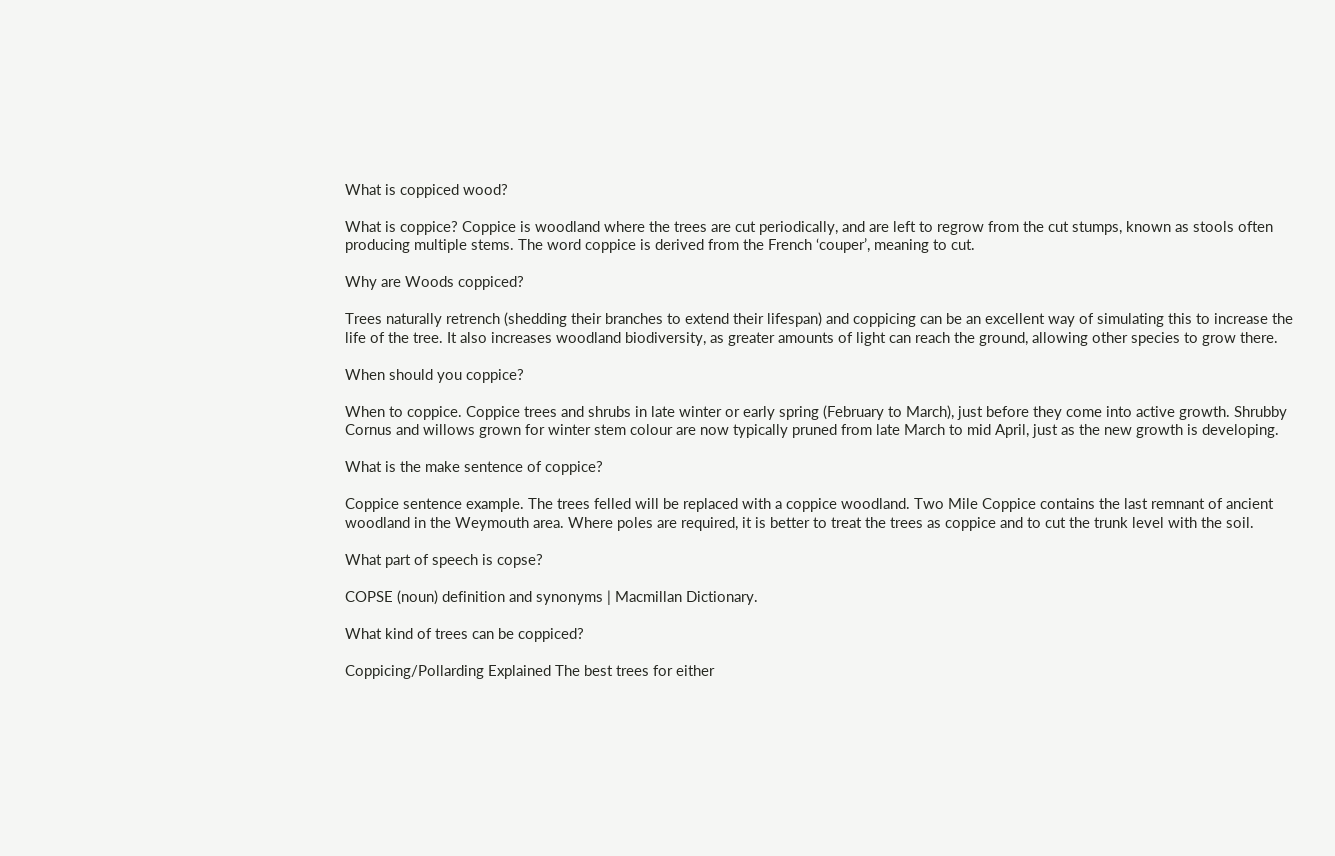What is coppiced wood?

What is coppice? Coppice is woodland where the trees are cut periodically, and are left to regrow from the cut stumps, known as stools often producing multiple stems. The word coppice is derived from the French ‘couper’, meaning to cut.

Why are Woods coppiced?

Trees naturally retrench (shedding their branches to extend their lifespan) and coppicing can be an excellent way of simulating this to increase the life of the tree. It also increases woodland biodiversity, as greater amounts of light can reach the ground, allowing other species to grow there.

When should you coppice?

When to coppice. Coppice trees and shrubs in late winter or early spring (February to March), just before they come into active growth. Shrubby Cornus and willows grown for winter stem colour are now typically pruned from late March to mid April, just as the new growth is developing.

What is the make sentence of coppice?

Coppice sentence example. The trees felled will be replaced with a coppice woodland. Two Mile Coppice contains the last remnant of ancient woodland in the Weymouth area. Where poles are required, it is better to treat the trees as coppice and to cut the trunk level with the soil.

What part of speech is copse?

COPSE (noun) definition and synonyms | Macmillan Dictionary.

What kind of trees can be coppiced?

Coppicing/Pollarding Explained The best trees for either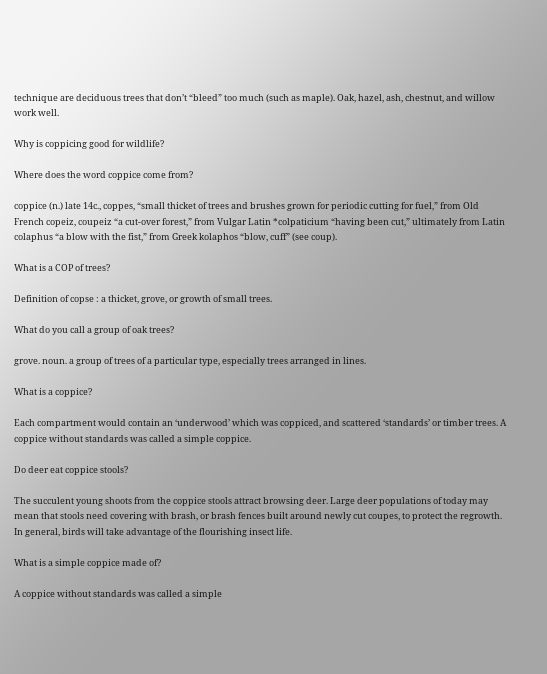technique are deciduous trees that don’t “bleed” too much (such as maple). Oak, hazel, ash, chestnut, and willow work well.

Why is coppicing good for wildlife?

Where does the word coppice come from?

coppice (n.) late 14c., coppes, “small thicket of trees and brushes grown for periodic cutting for fuel,” from Old French copeiz, coupeiz “a cut-over forest,” from Vulgar Latin *colpaticium “having been cut,” ultimately from Latin colaphus “a blow with the fist,” from Greek kolaphos “blow, cuff” (see coup).

What is a COP of trees?

Definition of copse : a thicket, grove, or growth of small trees.

What do you call a group of oak trees?

grove. noun. a group of trees of a particular type, especially trees arranged in lines.

What is a coppice?

Each compartment would contain an ‘underwood’ which was coppiced, and scattered ‘standards’ or timber trees. A coppice without standards was called a simple coppice.

Do deer eat coppice stools?

The succulent young shoots from the coppice stools attract browsing deer. Large deer populations of today may mean that stools need covering with brash, or brash fences built around newly cut coupes, to protect the regrowth. In general, birds will take advantage of the flourishing insect life.

What is a simple coppice made of?

A coppice without standards was called a simple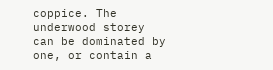coppice. The underwood storey can be dominated by one, or contain a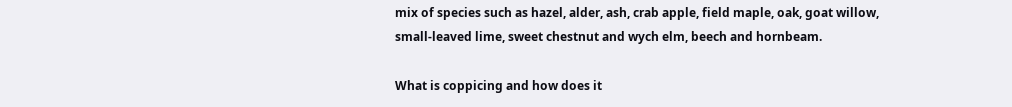mix of species such as hazel, alder, ash, crab apple, field maple, oak, goat willow, small-leaved lime, sweet chestnut and wych elm, beech and hornbeam.

What is coppicing and how does it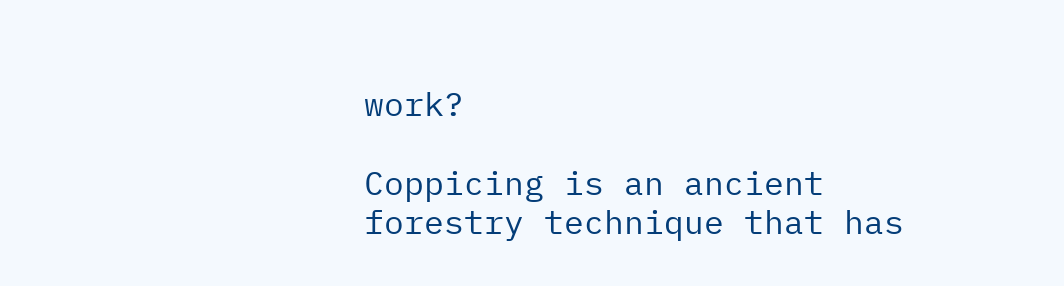work?

Coppicing is an ancient forestry technique that has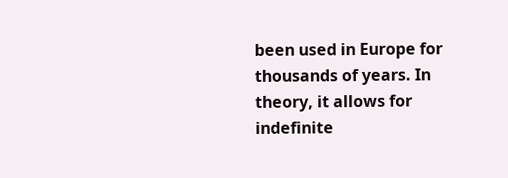been used in Europe for thousands of years. In theory, it allows for indefinite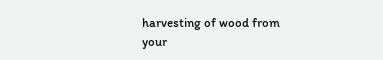harvesting of wood from your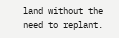land without the need to replant.